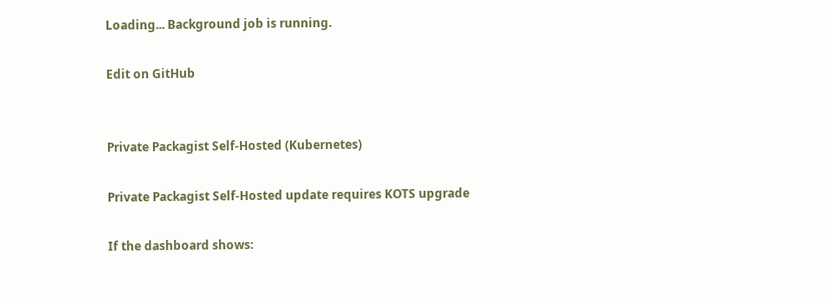Loading... Background job is running.

Edit on GitHub


Private Packagist Self-Hosted (Kubernetes)

Private Packagist Self-Hosted update requires KOTS upgrade

If the dashboard shows: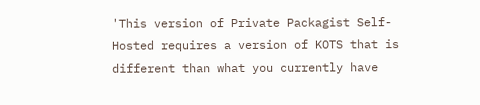'This version of Private Packagist Self-Hosted requires a version of KOTS that is different than what you currently have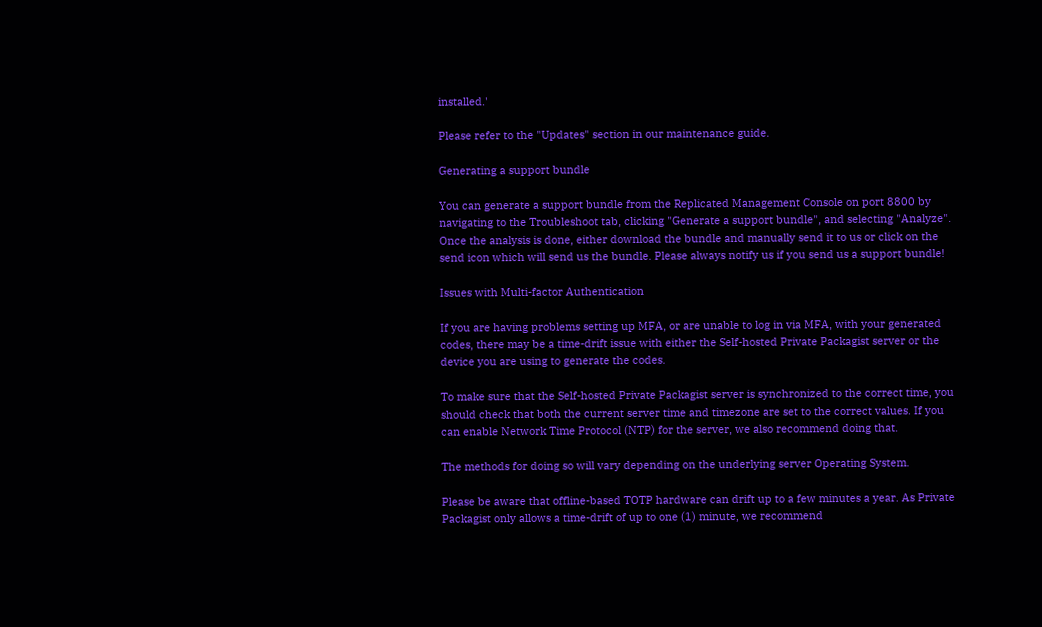installed.'

Please refer to the "Updates" section in our maintenance guide.

Generating a support bundle

You can generate a support bundle from the Replicated Management Console on port 8800 by navigating to the Troubleshoot tab, clicking "Generate a support bundle", and selecting "Analyze". Once the analysis is done, either download the bundle and manually send it to us or click on the send icon which will send us the bundle. Please always notify us if you send us a support bundle!

Issues with Multi-factor Authentication

If you are having problems setting up MFA, or are unable to log in via MFA, with your generated codes, there may be a time-drift issue with either the Self-hosted Private Packagist server or the device you are using to generate the codes.

To make sure that the Self-hosted Private Packagist server is synchronized to the correct time, you should check that both the current server time and timezone are set to the correct values. If you can enable Network Time Protocol (NTP) for the server, we also recommend doing that.

The methods for doing so will vary depending on the underlying server Operating System.

Please be aware that offline-based TOTP hardware can drift up to a few minutes a year. As Private Packagist only allows a time-drift of up to one (1) minute, we recommend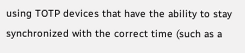using TOTP devices that have the ability to stay synchronized with the correct time (such as a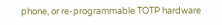phone, or re-programmable TOTP hardware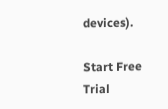devices).

Start Free Trial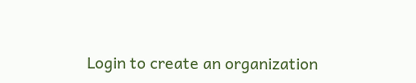Login to create an organization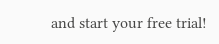and start your free trial!